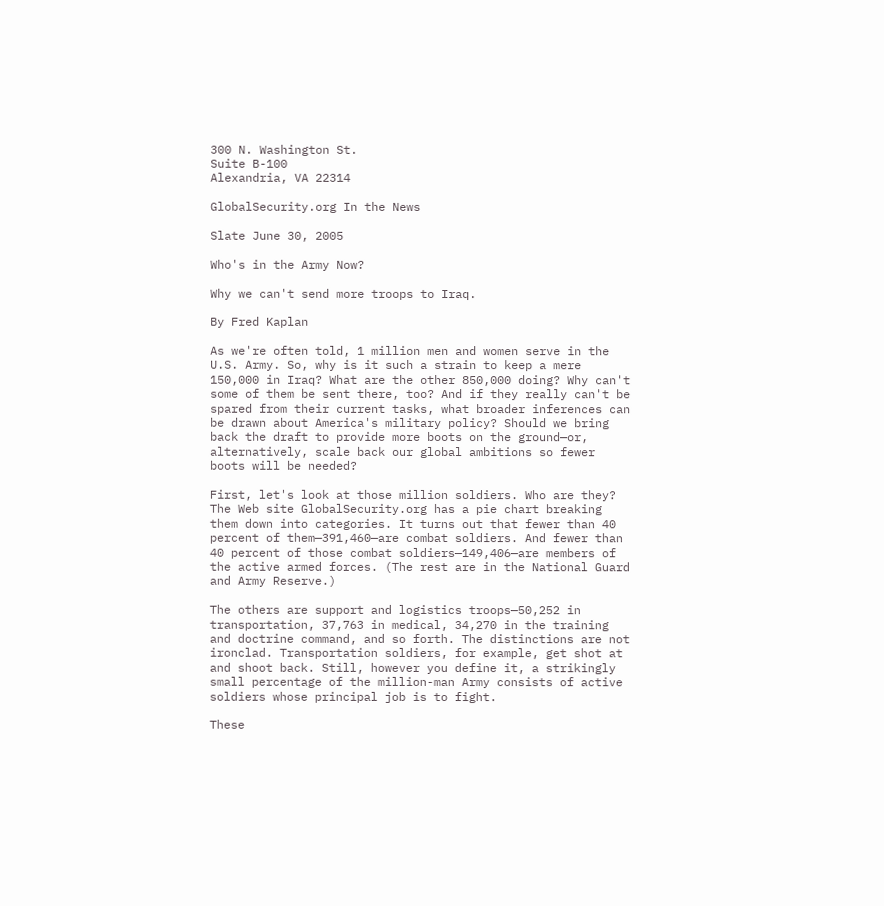300 N. Washington St.
Suite B-100
Alexandria, VA 22314

GlobalSecurity.org In the News

Slate June 30, 2005

Who's in the Army Now?

Why we can't send more troops to Iraq.

By Fred Kaplan

As we're often told, 1 million men and women serve in the U.S. Army. So, why is it such a strain to keep a mere 150,000 in Iraq? What are the other 850,000 doing? Why can't some of them be sent there, too? And if they really can't be spared from their current tasks, what broader inferences can be drawn about America's military policy? Should we bring back the draft to provide more boots on the ground—or, alternatively, scale back our global ambitions so fewer boots will be needed?

First, let's look at those million soldiers. Who are they? The Web site GlobalSecurity.org has a pie chart breaking them down into categories. It turns out that fewer than 40 percent of them—391,460—are combat soldiers. And fewer than 40 percent of those combat soldiers—149,406—are members of the active armed forces. (The rest are in the National Guard and Army Reserve.)

The others are support and logistics troops—50,252 in transportation, 37,763 in medical, 34,270 in the training and doctrine command, and so forth. The distinctions are not ironclad. Transportation soldiers, for example, get shot at and shoot back. Still, however you define it, a strikingly small percentage of the million-man Army consists of active soldiers whose principal job is to fight.

These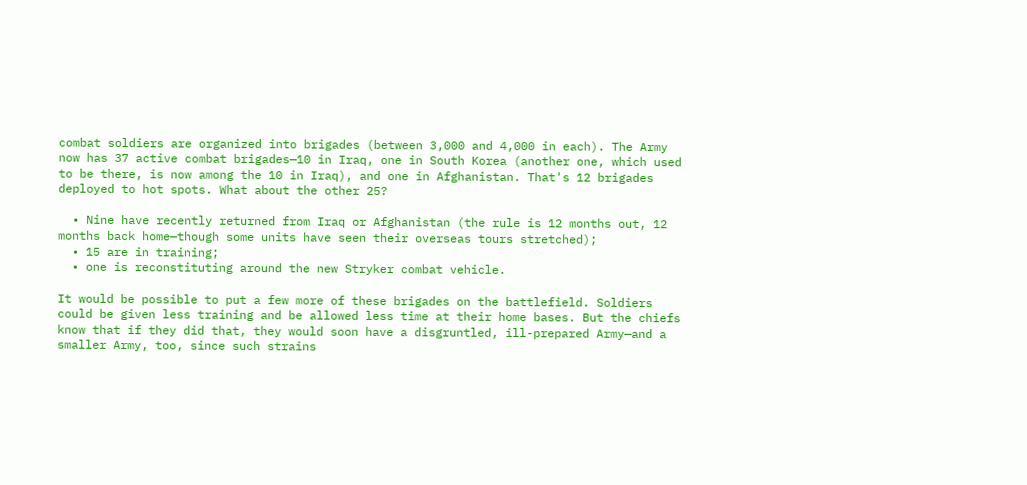combat soldiers are organized into brigades (between 3,000 and 4,000 in each). The Army now has 37 active combat brigades—10 in Iraq, one in South Korea (another one, which used to be there, is now among the 10 in Iraq), and one in Afghanistan. That's 12 brigades deployed to hot spots. What about the other 25?

  • Nine have recently returned from Iraq or Afghanistan (the rule is 12 months out, 12 months back home—though some units have seen their overseas tours stretched);
  • 15 are in training;
  • one is reconstituting around the new Stryker combat vehicle.

It would be possible to put a few more of these brigades on the battlefield. Soldiers could be given less training and be allowed less time at their home bases. But the chiefs know that if they did that, they would soon have a disgruntled, ill-prepared Army—and a smaller Army, too, since such strains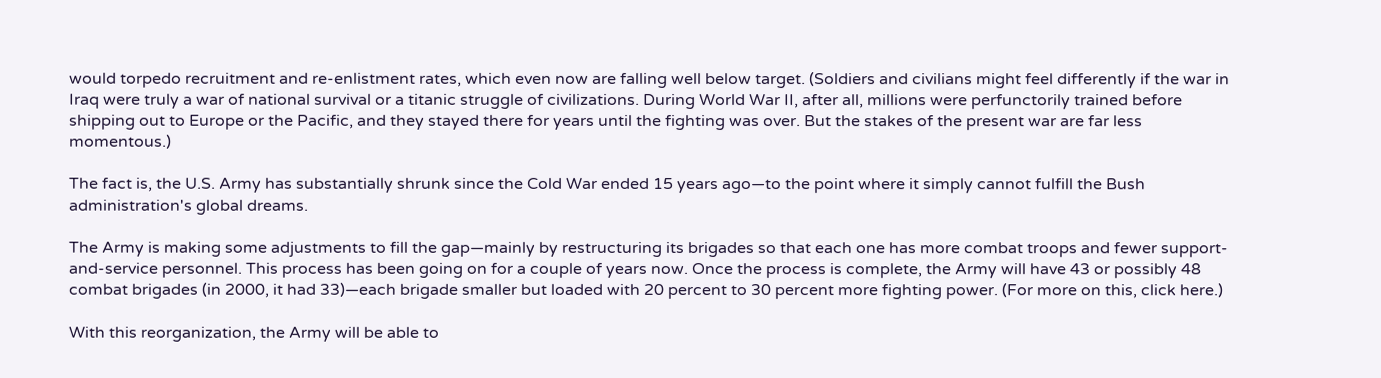would torpedo recruitment and re-enlistment rates, which even now are falling well below target. (Soldiers and civilians might feel differently if the war in Iraq were truly a war of national survival or a titanic struggle of civilizations. During World War II, after all, millions were perfunctorily trained before shipping out to Europe or the Pacific, and they stayed there for years until the fighting was over. But the stakes of the present war are far less momentous.)

The fact is, the U.S. Army has substantially shrunk since the Cold War ended 15 years ago—to the point where it simply cannot fulfill the Bush administration's global dreams.

The Army is making some adjustments to fill the gap—mainly by restructuring its brigades so that each one has more combat troops and fewer support-and-service personnel. This process has been going on for a couple of years now. Once the process is complete, the Army will have 43 or possibly 48 combat brigades (in 2000, it had 33)—each brigade smaller but loaded with 20 percent to 30 percent more fighting power. (For more on this, click here.)

With this reorganization, the Army will be able to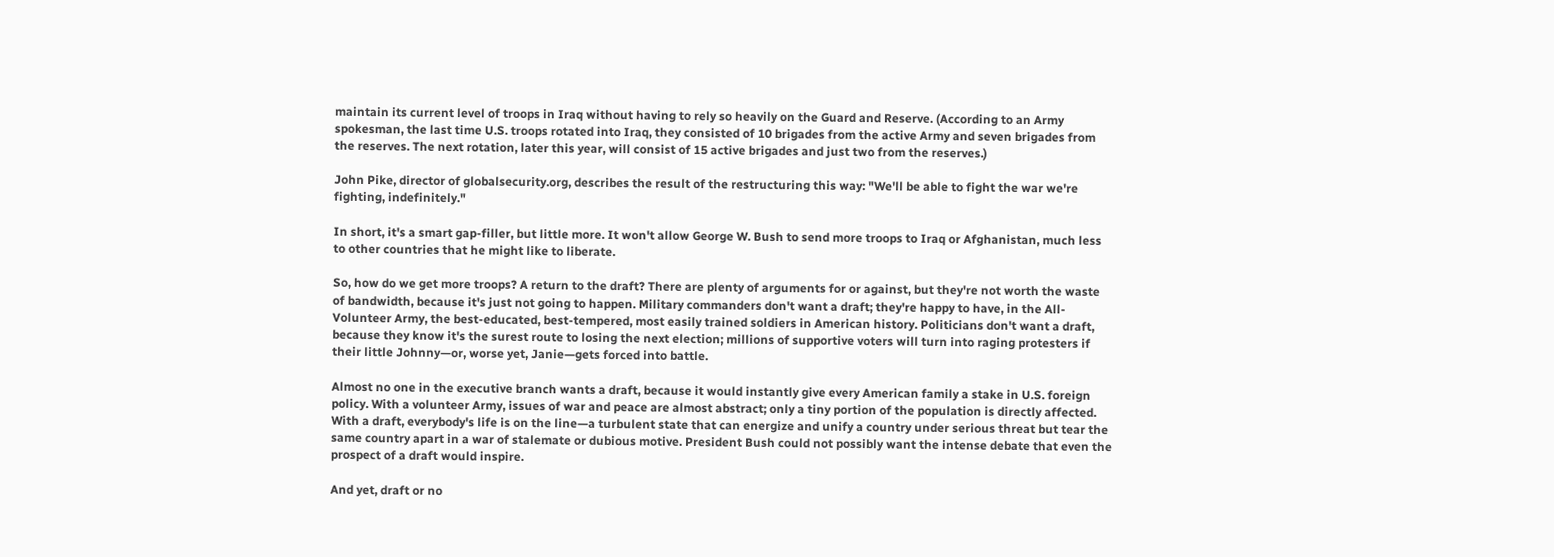maintain its current level of troops in Iraq without having to rely so heavily on the Guard and Reserve. (According to an Army spokesman, the last time U.S. troops rotated into Iraq, they consisted of 10 brigades from the active Army and seven brigades from the reserves. The next rotation, later this year, will consist of 15 active brigades and just two from the reserves.)

John Pike, director of globalsecurity.org, describes the result of the restructuring this way: "We'll be able to fight the war we're fighting, indefinitely."

In short, it's a smart gap-filler, but little more. It won't allow George W. Bush to send more troops to Iraq or Afghanistan, much less to other countries that he might like to liberate.

So, how do we get more troops? A return to the draft? There are plenty of arguments for or against, but they're not worth the waste of bandwidth, because it's just not going to happen. Military commanders don't want a draft; they're happy to have, in the All-Volunteer Army, the best-educated, best-tempered, most easily trained soldiers in American history. Politicians don't want a draft, because they know it's the surest route to losing the next election; millions of supportive voters will turn into raging protesters if their little Johnny—or, worse yet, Janie—gets forced into battle.

Almost no one in the executive branch wants a draft, because it would instantly give every American family a stake in U.S. foreign policy. With a volunteer Army, issues of war and peace are almost abstract; only a tiny portion of the population is directly affected. With a draft, everybody's life is on the line—a turbulent state that can energize and unify a country under serious threat but tear the same country apart in a war of stalemate or dubious motive. President Bush could not possibly want the intense debate that even the prospect of a draft would inspire.

And yet, draft or no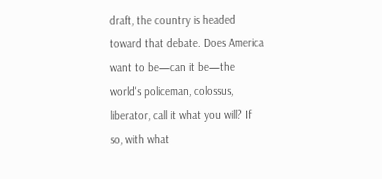draft, the country is headed toward that debate. Does America want to be—can it be—the world's policeman, colossus, liberator, call it what you will? If so, with what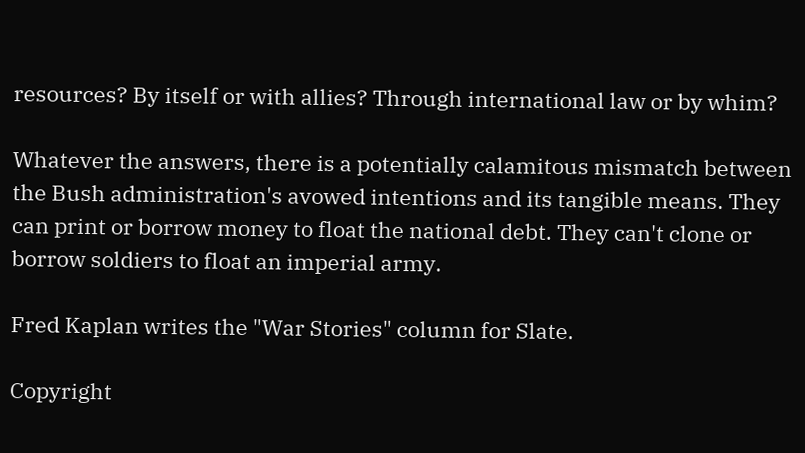resources? By itself or with allies? Through international law or by whim?

Whatever the answers, there is a potentially calamitous mismatch between the Bush administration's avowed intentions and its tangible means. They can print or borrow money to float the national debt. They can't clone or borrow soldiers to float an imperial army.

Fred Kaplan writes the "War Stories" column for Slate.

Copyright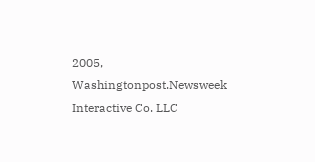2005, Washingtonpost.Newsweek Interactive Co. LLC